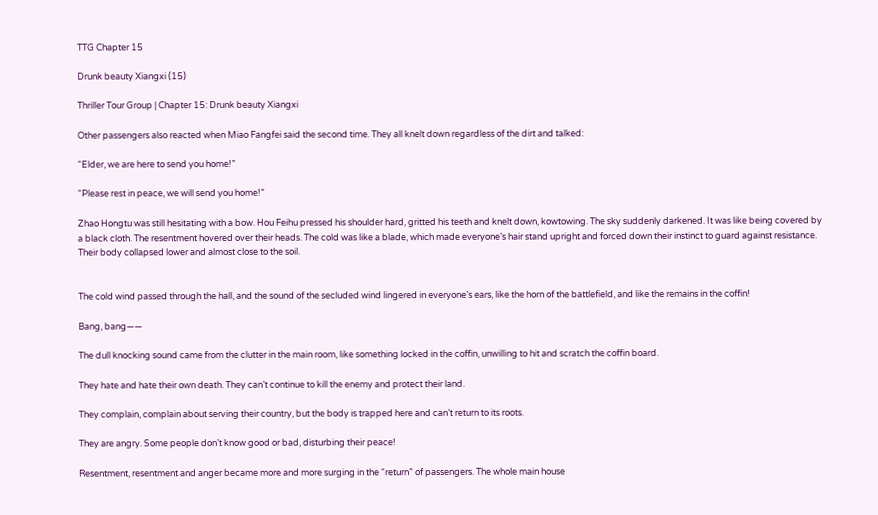TTG Chapter 15

Drunk beauty Xiangxi (15)

Thriller Tour Group | Chapter 15: Drunk beauty Xiangxi

Other passengers also reacted when Miao Fangfei said the second time. They all knelt down regardless of the dirt and talked:

“Elder, we are here to send you home!”

“Please rest in peace, we will send you home!”

Zhao Hongtu was still hesitating with a bow. Hou Feihu pressed his shoulder hard, gritted his teeth and knelt down, kowtowing. The sky suddenly darkened. It was like being covered by a black cloth. The resentment hovered over their heads. The cold was like a blade, which made everyone’s hair stand upright and forced down their instinct to guard against resistance. Their body collapsed lower and almost close to the soil.


The cold wind passed through the hall, and the sound of the secluded wind lingered in everyone’s ears, like the horn of the battlefield, and like the remains in the coffin!

Bang, bang——

The dull knocking sound came from the clutter in the main room, like something locked in the coffin, unwilling to hit and scratch the coffin board.

They hate and hate their own death. They can’t continue to kill the enemy and protect their land.

They complain, complain about serving their country, but the body is trapped here and can’t return to its roots.

They are angry. Some people don’t know good or bad, disturbing their peace!

Resentment, resentment and anger became more and more surging in the “return” of passengers. The whole main house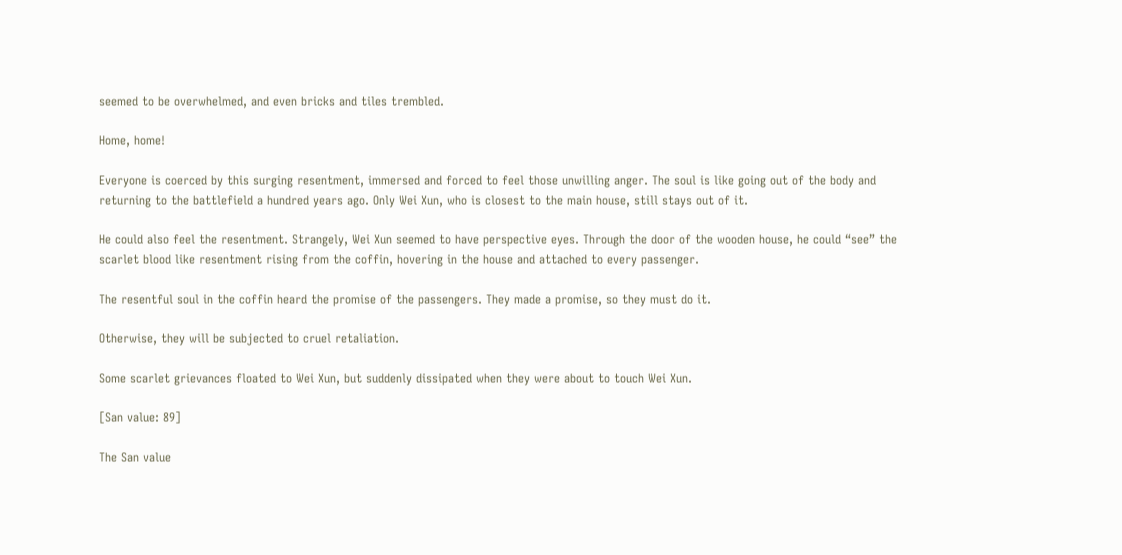seemed to be overwhelmed, and even bricks and tiles trembled.

Home, home!

Everyone is coerced by this surging resentment, immersed and forced to feel those unwilling anger. The soul is like going out of the body and returning to the battlefield a hundred years ago. Only Wei Xun, who is closest to the main house, still stays out of it.

He could also feel the resentment. Strangely, Wei Xun seemed to have perspective eyes. Through the door of the wooden house, he could “see” the scarlet blood like resentment rising from the coffin, hovering in the house and attached to every passenger.

The resentful soul in the coffin heard the promise of the passengers. They made a promise, so they must do it.

Otherwise, they will be subjected to cruel retaliation.

Some scarlet grievances floated to Wei Xun, but suddenly dissipated when they were about to touch Wei Xun.

[San value: 89]

The San value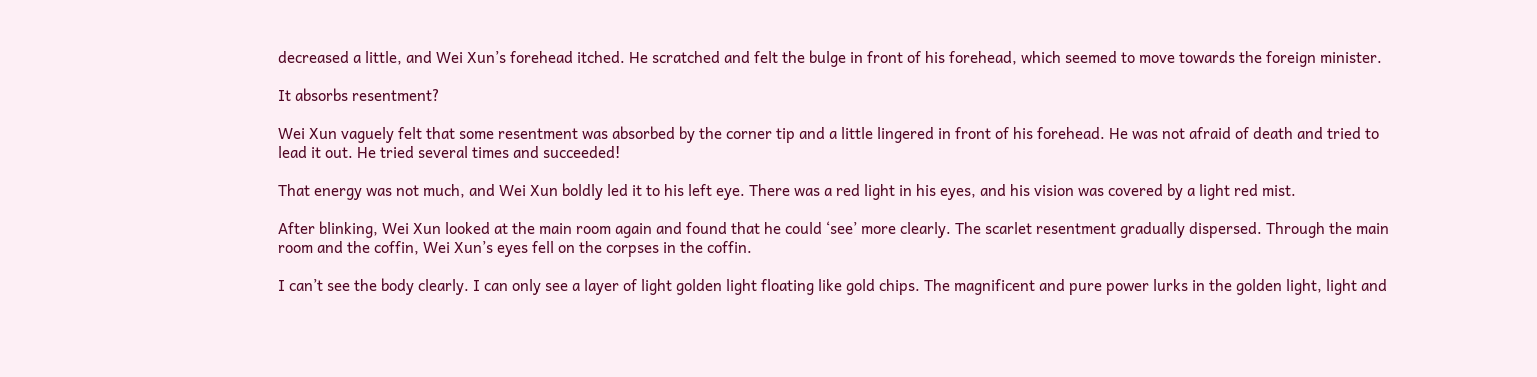decreased a little, and Wei Xun’s forehead itched. He scratched and felt the bulge in front of his forehead, which seemed to move towards the foreign minister.

It absorbs resentment?

Wei Xun vaguely felt that some resentment was absorbed by the corner tip and a little lingered in front of his forehead. He was not afraid of death and tried to lead it out. He tried several times and succeeded!

That energy was not much, and Wei Xun boldly led it to his left eye. There was a red light in his eyes, and his vision was covered by a light red mist.

After blinking, Wei Xun looked at the main room again and found that he could ‘see’ more clearly. The scarlet resentment gradually dispersed. Through the main room and the coffin, Wei Xun’s eyes fell on the corpses in the coffin.

I can’t see the body clearly. I can only see a layer of light golden light floating like gold chips. The magnificent and pure power lurks in the golden light, light and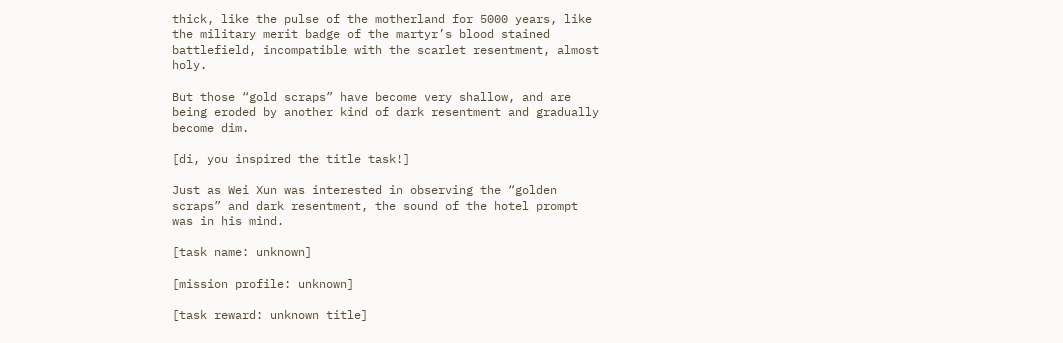thick, like the pulse of the motherland for 5000 years, like the military merit badge of the martyr’s blood stained battlefield, incompatible with the scarlet resentment, almost holy.

But those “gold scraps” have become very shallow, and are being eroded by another kind of dark resentment and gradually become dim.

[di, you inspired the title task!]

Just as Wei Xun was interested in observing the “golden scraps” and dark resentment, the sound of the hotel prompt was in his mind.

[task name: unknown]

[mission profile: unknown]

[task reward: unknown title]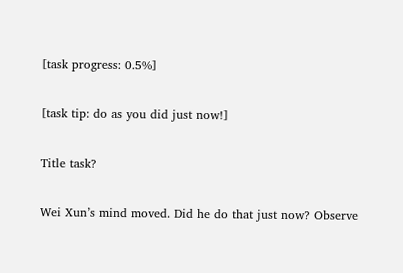[task progress: 0.5%]

[task tip: do as you did just now!]

Title task?

Wei Xun’s mind moved. Did he do that just now? Observe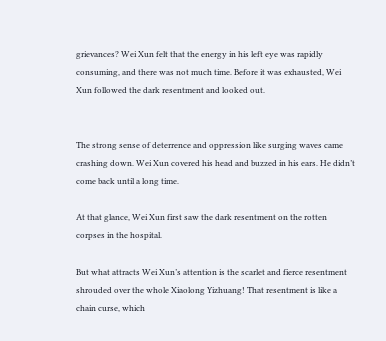grievances? Wei Xun felt that the energy in his left eye was rapidly consuming, and there was not much time. Before it was exhausted, Wei Xun followed the dark resentment and looked out.


The strong sense of deterrence and oppression like surging waves came crashing down. Wei Xun covered his head and buzzed in his ears. He didn’t come back until a long time.

At that glance, Wei Xun first saw the dark resentment on the rotten corpses in the hospital.

But what attracts Wei Xun’s attention is the scarlet and fierce resentment shrouded over the whole Xiaolong Yizhuang! That resentment is like a chain curse, which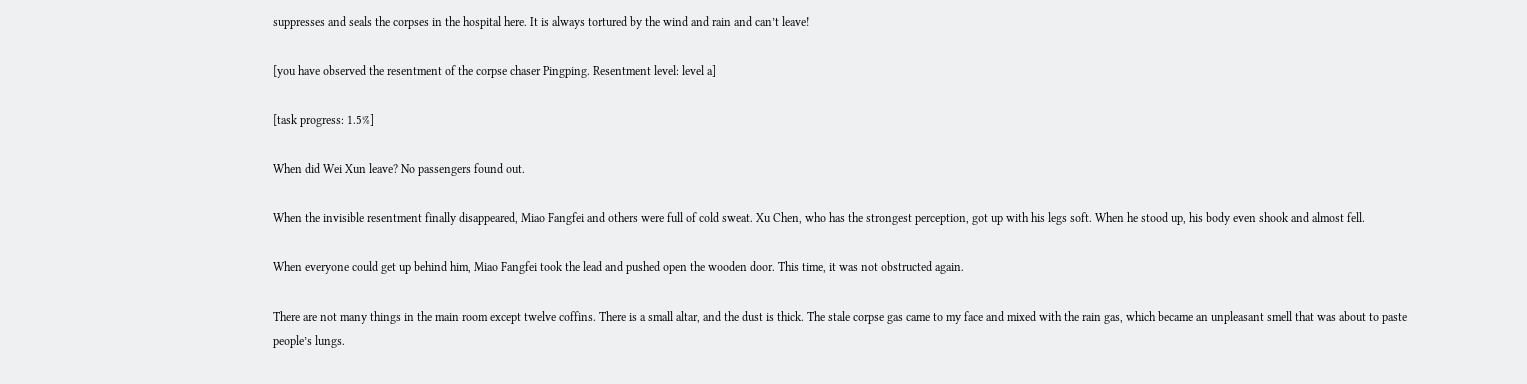suppresses and seals the corpses in the hospital here. It is always tortured by the wind and rain and can’t leave!

[you have observed the resentment of the corpse chaser Pingping. Resentment level: level a]

[task progress: 1.5%]

When did Wei Xun leave? No passengers found out.

When the invisible resentment finally disappeared, Miao Fangfei and others were full of cold sweat. Xu Chen, who has the strongest perception, got up with his legs soft. When he stood up, his body even shook and almost fell.

When everyone could get up behind him, Miao Fangfei took the lead and pushed open the wooden door. This time, it was not obstructed again.

There are not many things in the main room except twelve coffins. There is a small altar, and the dust is thick. The stale corpse gas came to my face and mixed with the rain gas, which became an unpleasant smell that was about to paste people’s lungs.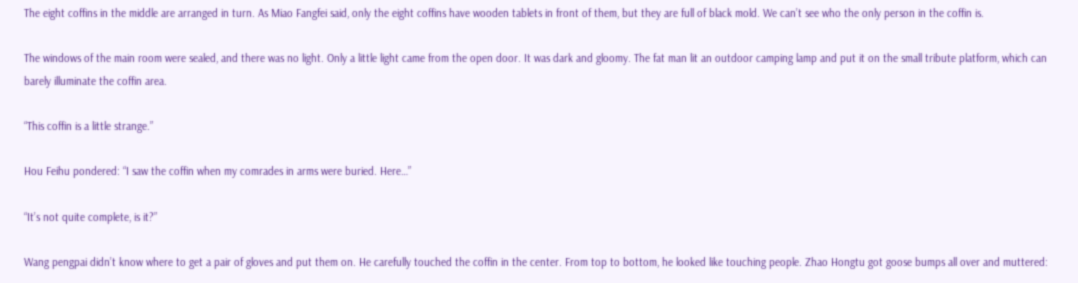The eight coffins in the middle are arranged in turn. As Miao Fangfei said, only the eight coffins have wooden tablets in front of them, but they are full of black mold. We can’t see who the only person in the coffin is.

The windows of the main room were sealed, and there was no light. Only a little light came from the open door. It was dark and gloomy. The fat man lit an outdoor camping lamp and put it on the small tribute platform, which can barely illuminate the coffin area.

“This coffin is a little strange.”

Hou Feihu pondered: “I saw the coffin when my comrades in arms were buried. Here…”

“It’s not quite complete, is it?”

Wang pengpai didn’t know where to get a pair of gloves and put them on. He carefully touched the coffin in the center. From top to bottom, he looked like touching people. Zhao Hongtu got goose bumps all over and muttered: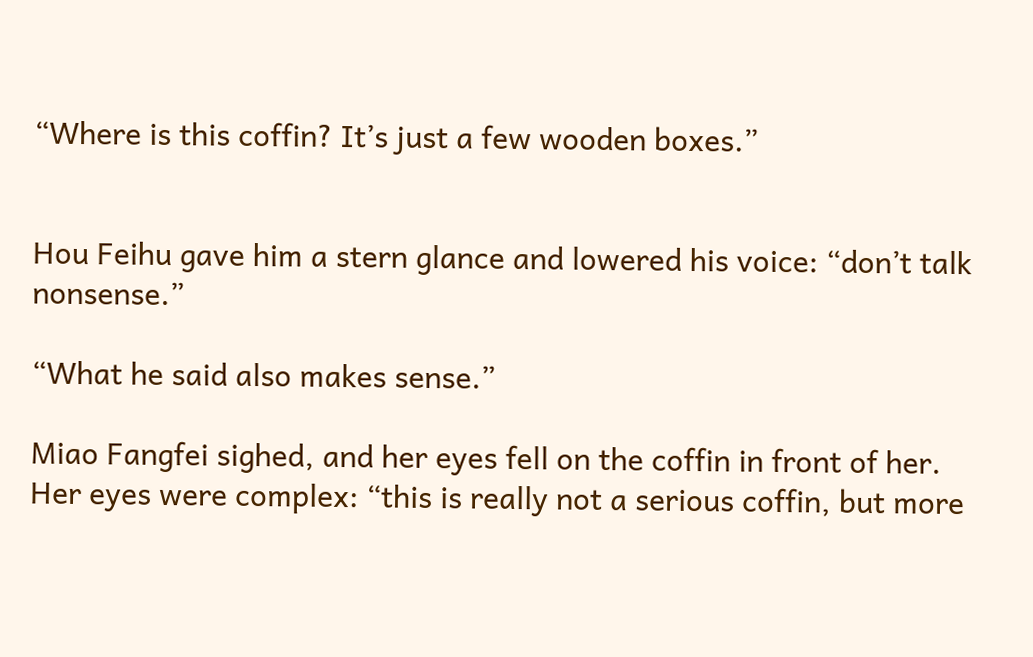“Where is this coffin? It’s just a few wooden boxes.”


Hou Feihu gave him a stern glance and lowered his voice: “don’t talk nonsense.”

“What he said also makes sense.”

Miao Fangfei sighed, and her eyes fell on the coffin in front of her. Her eyes were complex: “this is really not a serious coffin, but more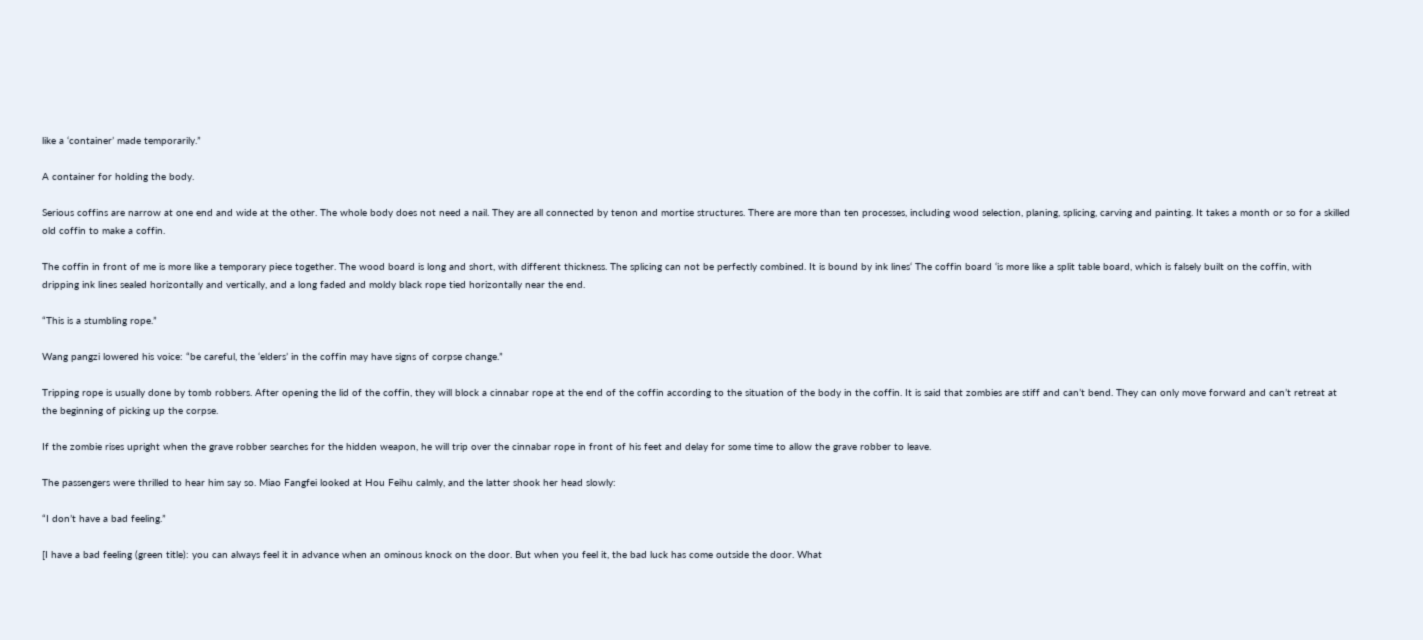like a ‘container’ made temporarily.”

A container for holding the body.

Serious coffins are narrow at one end and wide at the other. The whole body does not need a nail. They are all connected by tenon and mortise structures. There are more than ten processes, including wood selection, planing, splicing, carving and painting. It takes a month or so for a skilled old coffin to make a coffin.

The coffin in front of me is more like a temporary piece together. The wood board is long and short, with different thickness. The splicing can not be perfectly combined. It is bound by ink lines‘ The coffin board ‘is more like a split table board, which is falsely built on the coffin, with dripping ink lines sealed horizontally and vertically, and a long faded and moldy black rope tied horizontally near the end.

“This is a stumbling rope.”

Wang pangzi lowered his voice: “be careful, the ‘elders’ in the coffin may have signs of corpse change.”

Tripping rope is usually done by tomb robbers. After opening the lid of the coffin, they will block a cinnabar rope at the end of the coffin according to the situation of the body in the coffin. It is said that zombies are stiff and can’t bend. They can only move forward and can’t retreat at the beginning of picking up the corpse.

If the zombie rises upright when the grave robber searches for the hidden weapon, he will trip over the cinnabar rope in front of his feet and delay for some time to allow the grave robber to leave.

The passengers were thrilled to hear him say so. Miao Fangfei looked at Hou Feihu calmly, and the latter shook her head slowly:

“I don’t have a bad feeling.”

[I have a bad feeling (green title): you can always feel it in advance when an ominous knock on the door. But when you feel it, the bad luck has come outside the door. What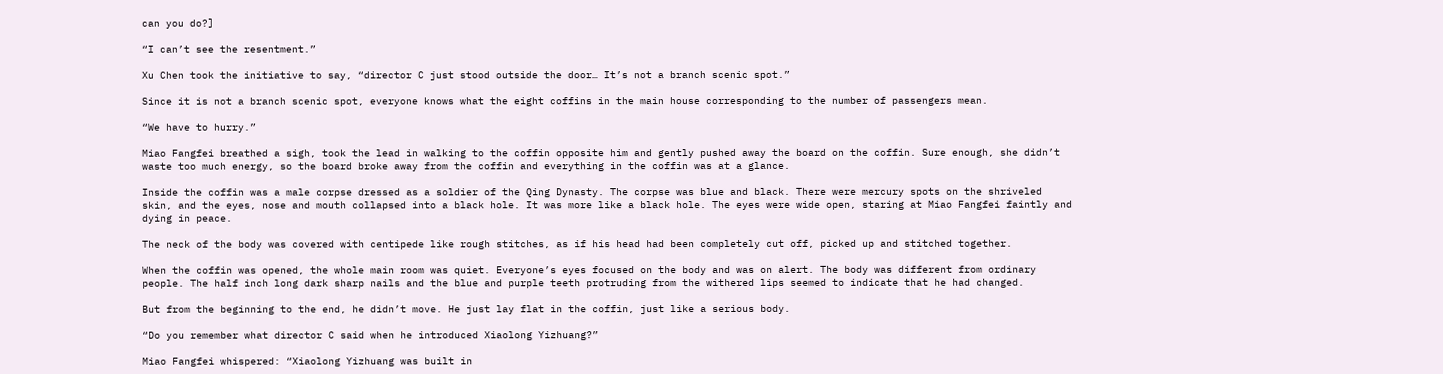can you do?]

“I can’t see the resentment.”

Xu Chen took the initiative to say, “director C just stood outside the door… It’s not a branch scenic spot.”

Since it is not a branch scenic spot, everyone knows what the eight coffins in the main house corresponding to the number of passengers mean.

“We have to hurry.”

Miao Fangfei breathed a sigh, took the lead in walking to the coffin opposite him and gently pushed away the board on the coffin. Sure enough, she didn’t waste too much energy, so the board broke away from the coffin and everything in the coffin was at a glance.

Inside the coffin was a male corpse dressed as a soldier of the Qing Dynasty. The corpse was blue and black. There were mercury spots on the shriveled skin, and the eyes, nose and mouth collapsed into a black hole. It was more like a black hole. The eyes were wide open, staring at Miao Fangfei faintly and dying in peace.

The neck of the body was covered with centipede like rough stitches, as if his head had been completely cut off, picked up and stitched together.

When the coffin was opened, the whole main room was quiet. Everyone’s eyes focused on the body and was on alert. The body was different from ordinary people. The half inch long dark sharp nails and the blue and purple teeth protruding from the withered lips seemed to indicate that he had changed.

But from the beginning to the end, he didn’t move. He just lay flat in the coffin, just like a serious body.

“Do you remember what director C said when he introduced Xiaolong Yizhuang?”

Miao Fangfei whispered: “Xiaolong Yizhuang was built in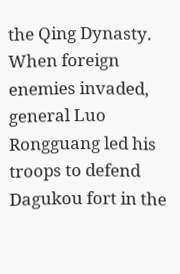the Qing Dynasty. When foreign enemies invaded, general Luo Rongguang led his troops to defend Dagukou fort in the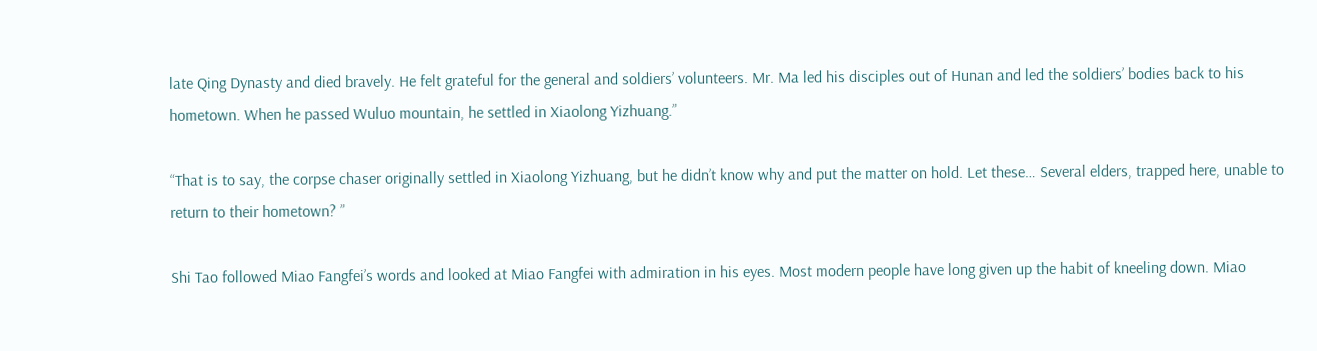late Qing Dynasty and died bravely. He felt grateful for the general and soldiers’ volunteers. Mr. Ma led his disciples out of Hunan and led the soldiers’ bodies back to his hometown. When he passed Wuluo mountain, he settled in Xiaolong Yizhuang.”

“That is to say, the corpse chaser originally settled in Xiaolong Yizhuang, but he didn’t know why and put the matter on hold. Let these… Several elders, trapped here, unable to return to their hometown? ”

Shi Tao followed Miao Fangfei’s words and looked at Miao Fangfei with admiration in his eyes. Most modern people have long given up the habit of kneeling down. Miao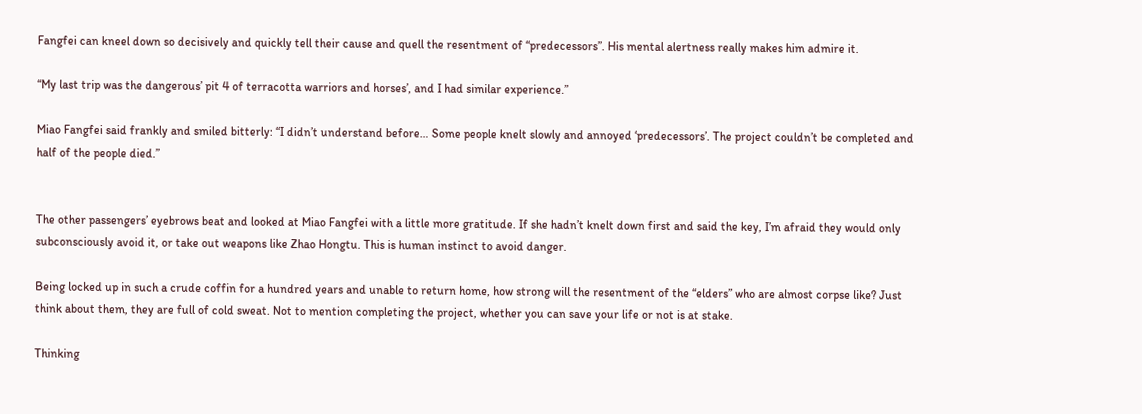Fangfei can kneel down so decisively and quickly tell their cause and quell the resentment of “predecessors”. His mental alertness really makes him admire it.

“My last trip was the dangerous’ pit 4 of terracotta warriors and horses’, and I had similar experience.”

Miao Fangfei said frankly and smiled bitterly: “I didn’t understand before… Some people knelt slowly and annoyed ‘predecessors’. The project couldn’t be completed and half of the people died.”


The other passengers’ eyebrows beat and looked at Miao Fangfei with a little more gratitude. If she hadn’t knelt down first and said the key, I’m afraid they would only subconsciously avoid it, or take out weapons like Zhao Hongtu. This is human instinct to avoid danger.

Being locked up in such a crude coffin for a hundred years and unable to return home, how strong will the resentment of the “elders” who are almost corpse like? Just think about them, they are full of cold sweat. Not to mention completing the project, whether you can save your life or not is at stake.

Thinking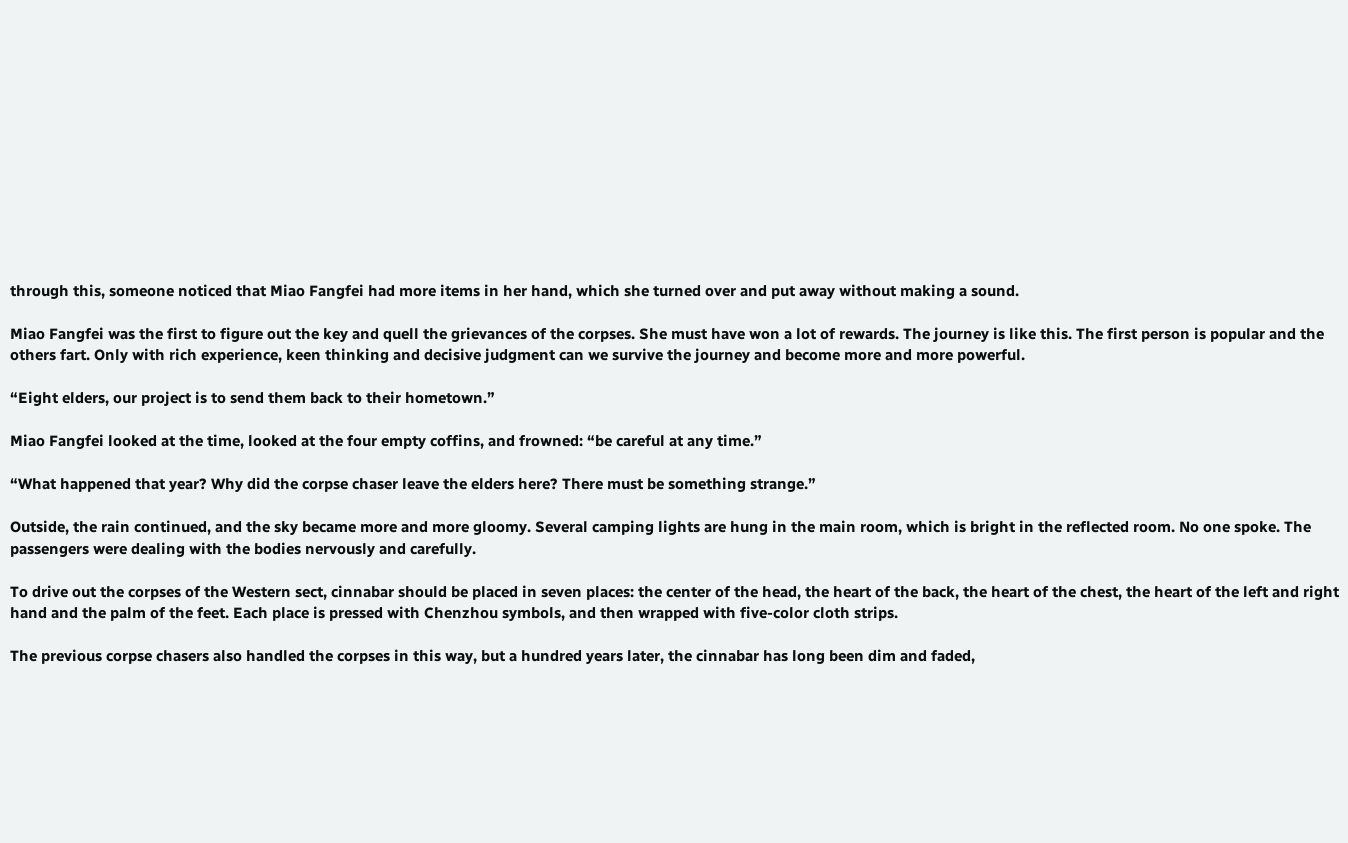through this, someone noticed that Miao Fangfei had more items in her hand, which she turned over and put away without making a sound.

Miao Fangfei was the first to figure out the key and quell the grievances of the corpses. She must have won a lot of rewards. The journey is like this. The first person is popular and the others fart. Only with rich experience, keen thinking and decisive judgment can we survive the journey and become more and more powerful.

“Eight elders, our project is to send them back to their hometown.”

Miao Fangfei looked at the time, looked at the four empty coffins, and frowned: “be careful at any time.”

“What happened that year? Why did the corpse chaser leave the elders here? There must be something strange.”

Outside, the rain continued, and the sky became more and more gloomy. Several camping lights are hung in the main room, which is bright in the reflected room. No one spoke. The passengers were dealing with the bodies nervously and carefully.

To drive out the corpses of the Western sect, cinnabar should be placed in seven places: the center of the head, the heart of the back, the heart of the chest, the heart of the left and right hand and the palm of the feet. Each place is pressed with Chenzhou symbols, and then wrapped with five-color cloth strips.

The previous corpse chasers also handled the corpses in this way, but a hundred years later, the cinnabar has long been dim and faded,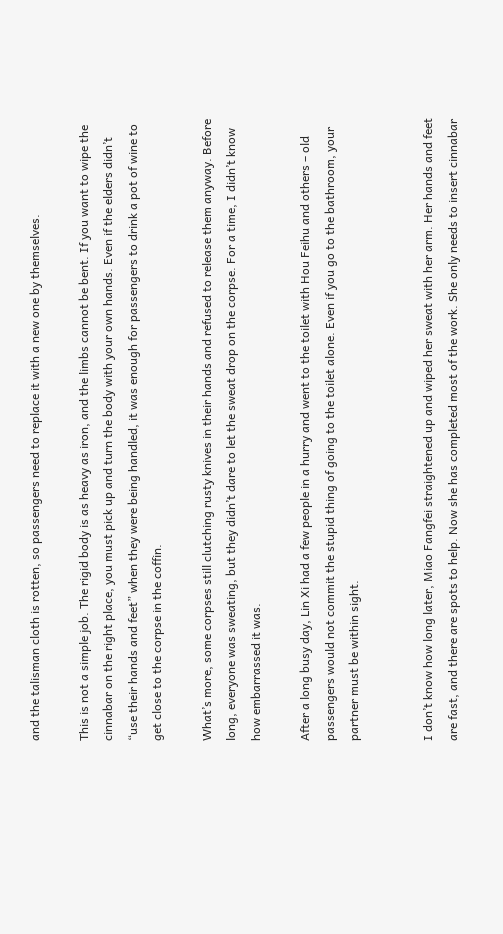and the talisman cloth is rotten, so passengers need to replace it with a new one by themselves.

This is not a simple job. The rigid body is as heavy as iron, and the limbs cannot be bent. If you want to wipe the cinnabar on the right place, you must pick up and turn the body with your own hands. Even if the elders didn’t “use their hands and feet” when they were being handled, it was enough for passengers to drink a pot of wine to get close to the corpse in the coffin.

What’s more, some corpses still clutching rusty knives in their hands and refused to release them anyway. Before long, everyone was sweating, but they didn’t dare to let the sweat drop on the corpse. For a time, I didn’t know how embarrassed it was.

After a long busy day, Lin Xi had a few people in a hurry and went to the toilet with Hou Feihu and others – old passengers would not commit the stupid thing of going to the toilet alone. Even if you go to the bathroom, your partner must be within sight.


I don’t know how long later, Miao Fangfei straightened up and wiped her sweat with her arm. Her hands and feet are fast, and there are spots to help. Now she has completed most of the work. She only needs to insert cinnabar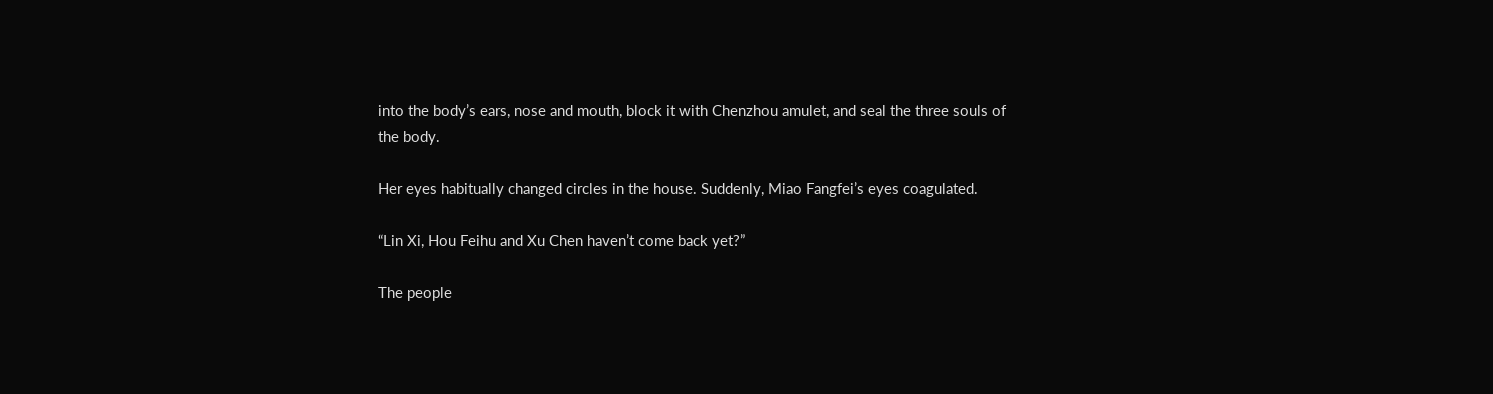into the body’s ears, nose and mouth, block it with Chenzhou amulet, and seal the three souls of the body.

Her eyes habitually changed circles in the house. Suddenly, Miao Fangfei’s eyes coagulated.

“Lin Xi, Hou Feihu and Xu Chen haven’t come back yet?”

The people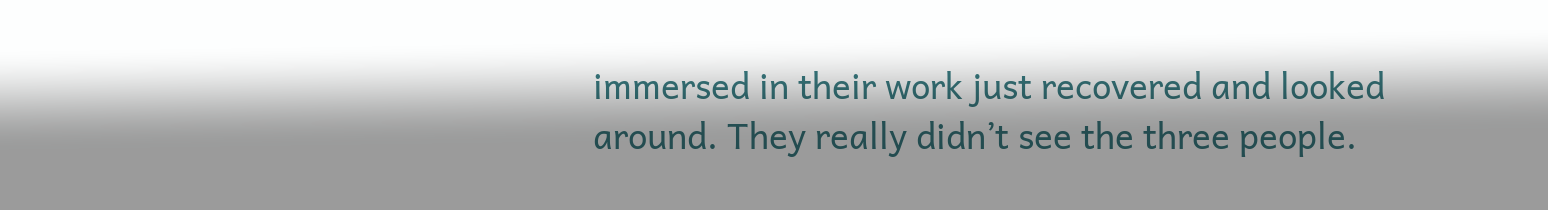immersed in their work just recovered and looked around. They really didn’t see the three people.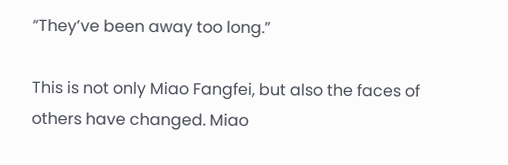“They’ve been away too long.”

This is not only Miao Fangfei, but also the faces of others have changed. Miao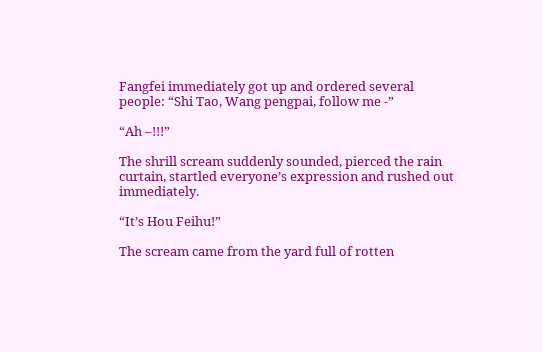Fangfei immediately got up and ordered several people: “Shi Tao, Wang pengpai, follow me -”

“Ah –!!!”

The shrill scream suddenly sounded, pierced the rain curtain, startled everyone’s expression and rushed out immediately.

“It’s Hou Feihu!”

The scream came from the yard full of rotten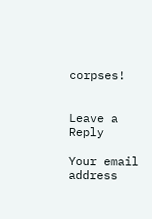corpses!


Leave a Reply

Your email address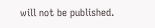will not be published.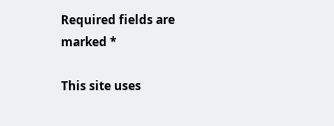Required fields are marked *

This site uses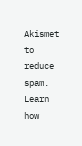Akismet to reduce spam. Learn how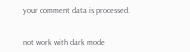your comment data is processed.


not work with dark mode